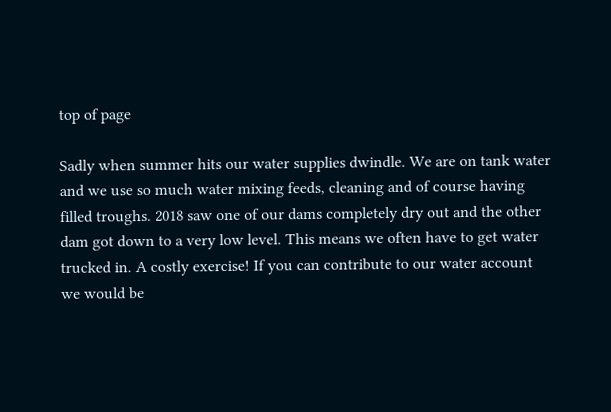top of page

Sadly when summer hits our water supplies dwindle. We are on tank water and we use so much water mixing feeds, cleaning and of course having filled troughs. 2018 saw one of our dams completely dry out and the other dam got down to a very low level. This means we often have to get water trucked in. A costly exercise! If you can contribute to our water account we would be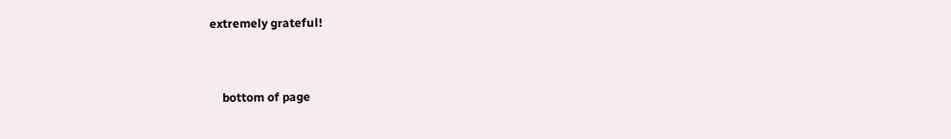extremely grateful!


    bottom of page